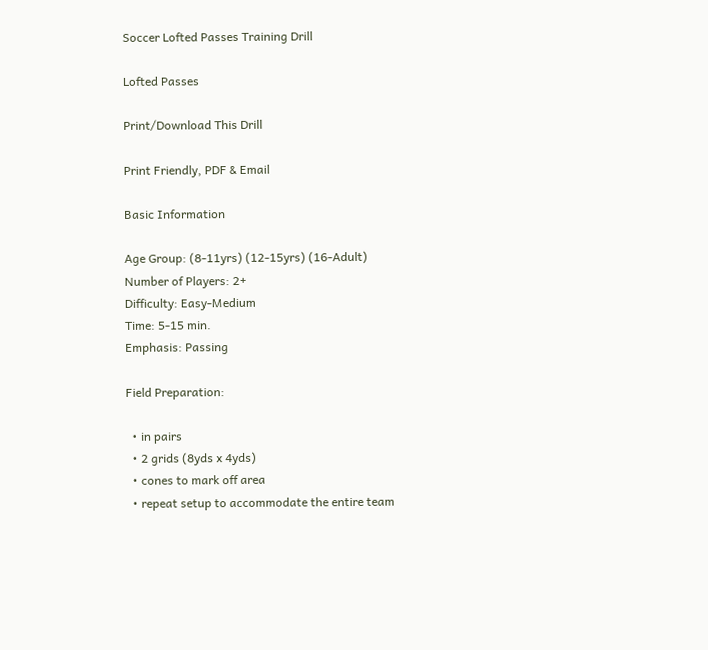Soccer Lofted Passes Training Drill

Lofted Passes

Print/Download This Drill

Print Friendly, PDF & Email

Basic Information

Age Group: (8-11yrs) (12-15yrs) (16-Adult)
Number of Players: 2+
Difficulty: Easy-Medium
Time: 5-15 min.
Emphasis: Passing

Field Preparation:

  • in pairs
  • 2 grids (8yds x 4yds)
  • cones to mark off area
  • repeat setup to accommodate the entire team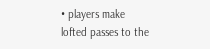• players make lofted passes to the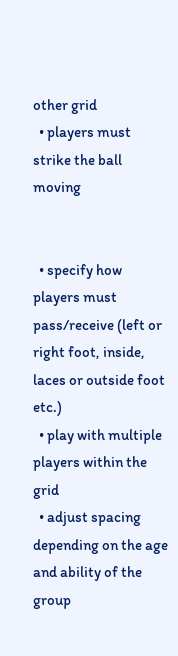other grid
  • players must strike the ball moving


  • specify how players must pass/receive (left or right foot, inside, laces or outside foot etc.)
  • play with multiple players within the grid
  • adjust spacing depending on the age and ability of the group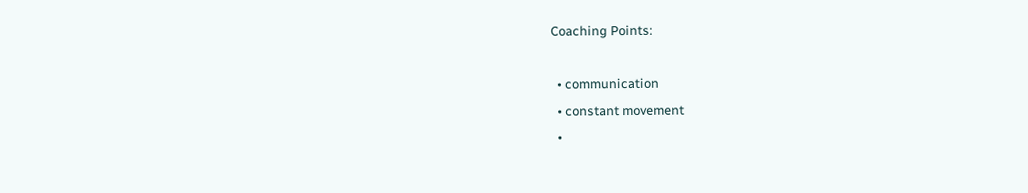Coaching Points:

  • communication
  • constant movement
  •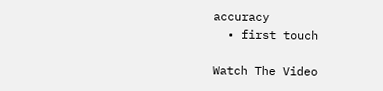accuracy
  • first touch

Watch The Video